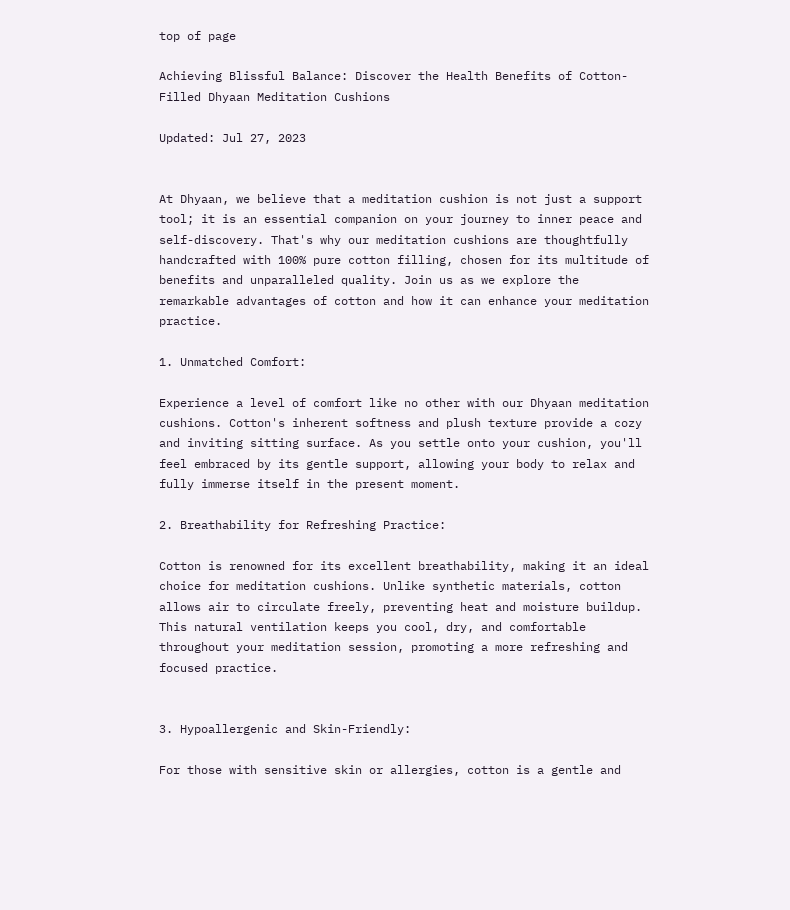top of page

Achieving Blissful Balance: Discover the Health Benefits of Cotton-Filled Dhyaan Meditation Cushions

Updated: Jul 27, 2023


At Dhyaan, we believe that a meditation cushion is not just a support tool; it is an essential companion on your journey to inner peace and self-discovery. That's why our meditation cushions are thoughtfully handcrafted with 100% pure cotton filling, chosen for its multitude of benefits and unparalleled quality. Join us as we explore the remarkable advantages of cotton and how it can enhance your meditation practice.

1. Unmatched Comfort:

Experience a level of comfort like no other with our Dhyaan meditation cushions. Cotton's inherent softness and plush texture provide a cozy and inviting sitting surface. As you settle onto your cushion, you'll feel embraced by its gentle support, allowing your body to relax and fully immerse itself in the present moment.

2. Breathability for Refreshing Practice:

Cotton is renowned for its excellent breathability, making it an ideal choice for meditation cushions. Unlike synthetic materials, cotton allows air to circulate freely, preventing heat and moisture buildup. This natural ventilation keeps you cool, dry, and comfortable throughout your meditation session, promoting a more refreshing and focused practice.


3. Hypoallergenic and Skin-Friendly:

For those with sensitive skin or allergies, cotton is a gentle and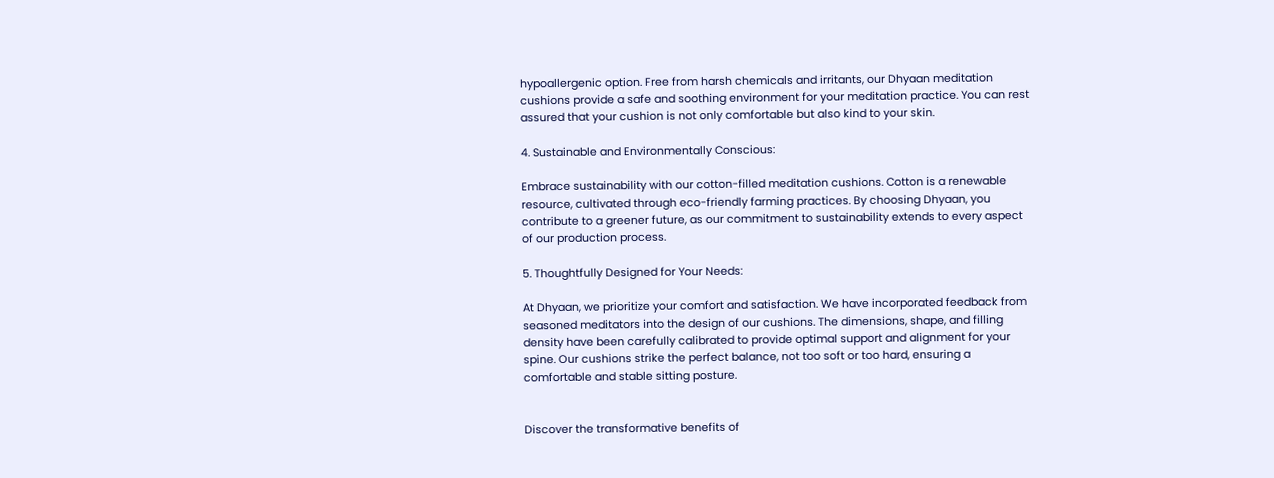hypoallergenic option. Free from harsh chemicals and irritants, our Dhyaan meditation cushions provide a safe and soothing environment for your meditation practice. You can rest assured that your cushion is not only comfortable but also kind to your skin.

4. Sustainable and Environmentally Conscious:

Embrace sustainability with our cotton-filled meditation cushions. Cotton is a renewable resource, cultivated through eco-friendly farming practices. By choosing Dhyaan, you contribute to a greener future, as our commitment to sustainability extends to every aspect of our production process.

5. Thoughtfully Designed for Your Needs:

At Dhyaan, we prioritize your comfort and satisfaction. We have incorporated feedback from seasoned meditators into the design of our cushions. The dimensions, shape, and filling density have been carefully calibrated to provide optimal support and alignment for your spine. Our cushions strike the perfect balance, not too soft or too hard, ensuring a comfortable and stable sitting posture.


Discover the transformative benefits of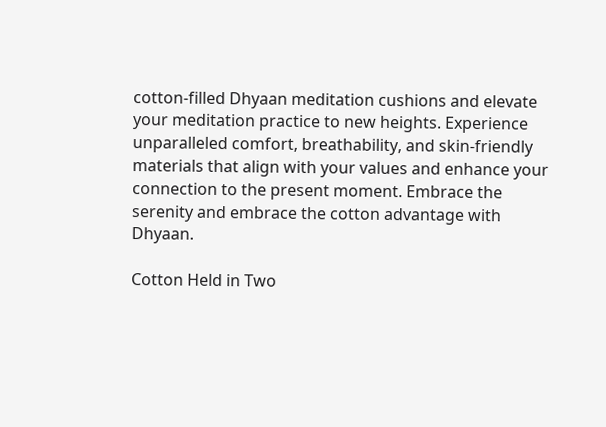cotton-filled Dhyaan meditation cushions and elevate your meditation practice to new heights. Experience unparalleled comfort, breathability, and skin-friendly materials that align with your values and enhance your connection to the present moment. Embrace the serenity and embrace the cotton advantage with Dhyaan.

Cotton Held in Two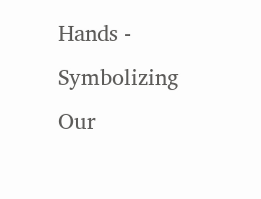Hands - Symbolizing Our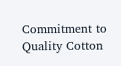Commitment to Quality Cotton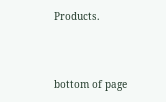Products.



bottom of page